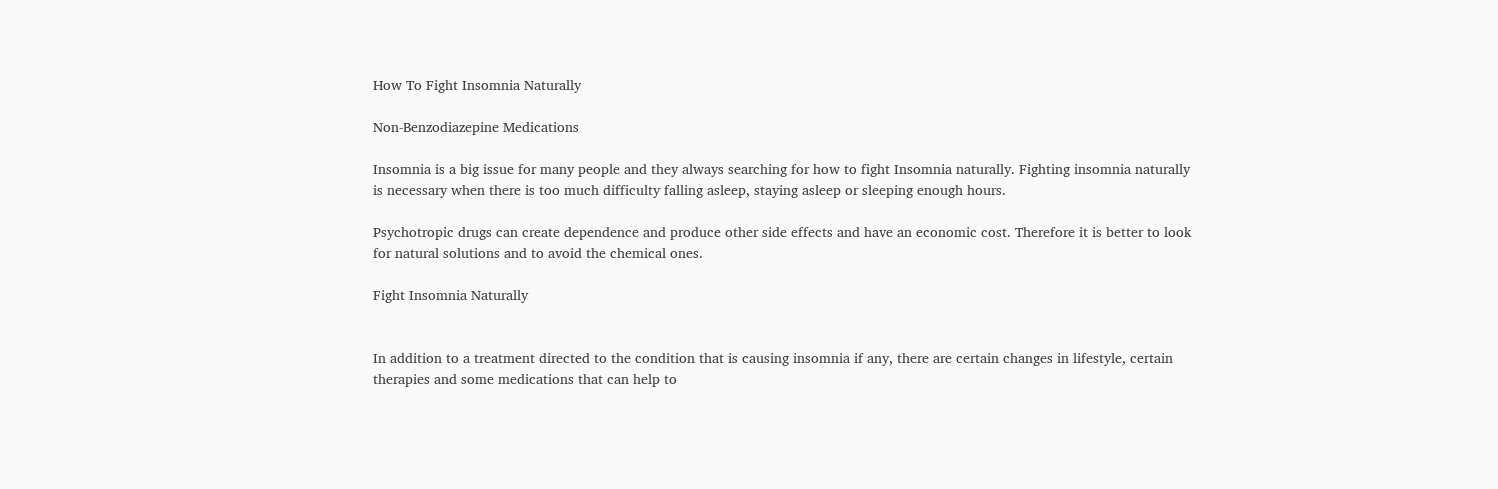How To Fight Insomnia Naturally

Non-Benzodiazepine Medications

Insomnia is a big issue for many people and they always searching for how to fight Insomnia naturally. Fighting insomnia naturally is necessary when there is too much difficulty falling asleep, staying asleep or sleeping enough hours.

Psychotropic drugs can create dependence and produce other side effects and have an economic cost. Therefore it is better to look for natural solutions and to avoid the chemical ones.

Fight Insomnia Naturally


In addition to a treatment directed to the condition that is causing insomnia if any, there are certain changes in lifestyle, certain therapies and some medications that can help to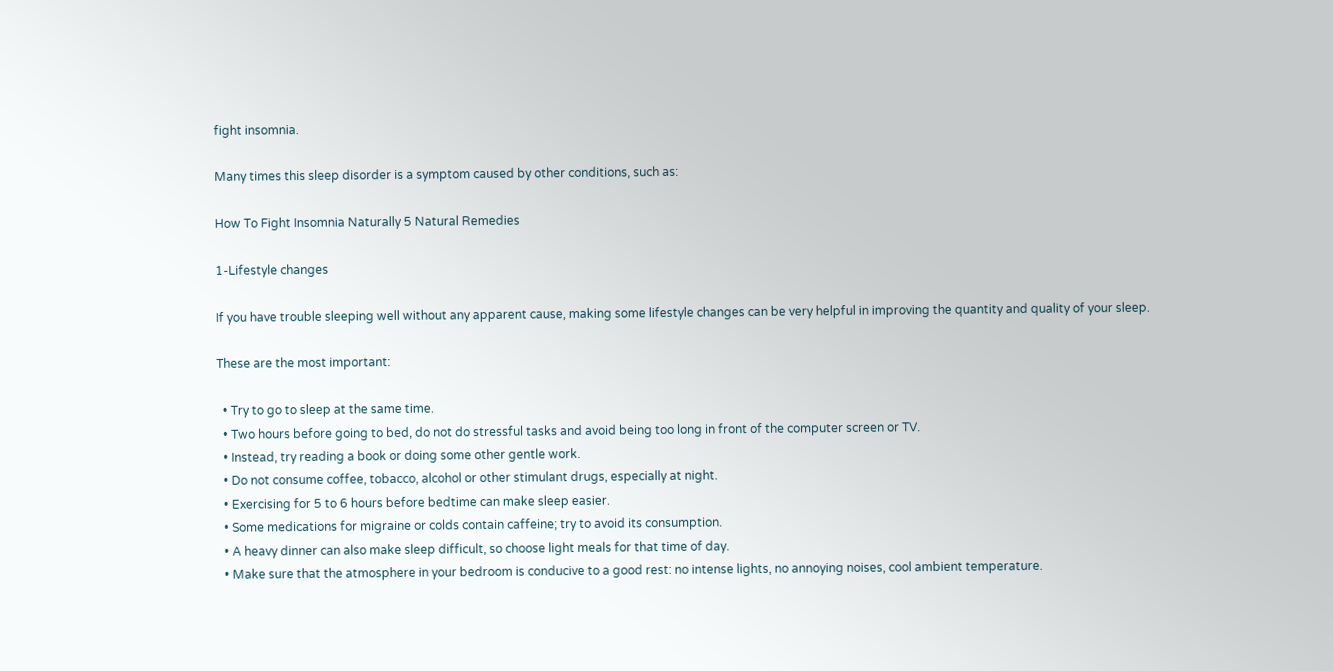fight insomnia.

Many times this sleep disorder is a symptom caused by other conditions, such as:

How To Fight Insomnia Naturally 5 Natural Remedies

1-Lifestyle changes

If you have trouble sleeping well without any apparent cause, making some lifestyle changes can be very helpful in improving the quantity and quality of your sleep.

These are the most important:

  • Try to go to sleep at the same time.
  • Two hours before going to bed, do not do stressful tasks and avoid being too long in front of the computer screen or TV.
  • Instead, try reading a book or doing some other gentle work.
  • Do not consume coffee, tobacco, alcohol or other stimulant drugs, especially at night.
  • Exercising for 5 to 6 hours before bedtime can make sleep easier.
  • Some medications for migraine or colds contain caffeine; try to avoid its consumption.
  • A heavy dinner can also make sleep difficult, so choose light meals for that time of day.
  • Make sure that the atmosphere in your bedroom is conducive to a good rest: no intense lights, no annoying noises, cool ambient temperature.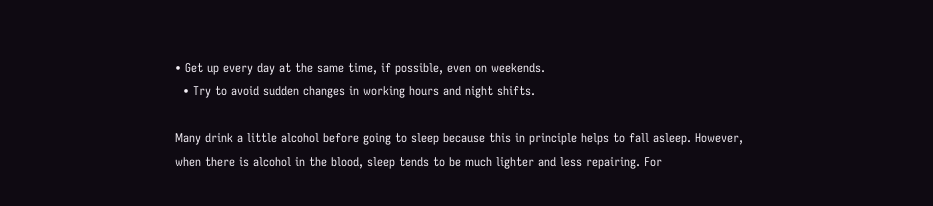• Get up every day at the same time, if possible, even on weekends.
  • Try to avoid sudden changes in working hours and night shifts.

Many drink a little alcohol before going to sleep because this in principle helps to fall asleep. However, when there is alcohol in the blood, sleep tends to be much lighter and less repairing. For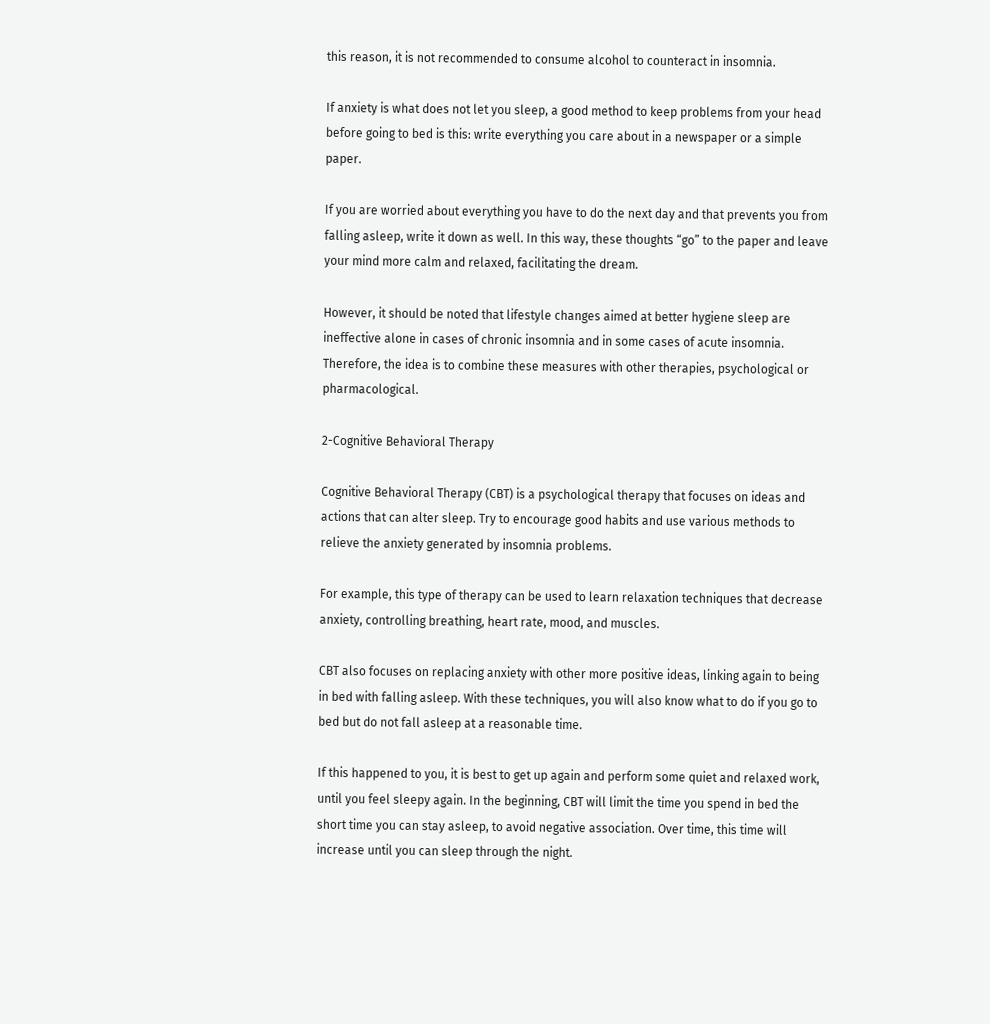this reason, it is not recommended to consume alcohol to counteract in insomnia.

If anxiety is what does not let you sleep, a good method to keep problems from your head before going to bed is this: write everything you care about in a newspaper or a simple paper.

If you are worried about everything you have to do the next day and that prevents you from falling asleep, write it down as well. In this way, these thoughts “go” to the paper and leave your mind more calm and relaxed, facilitating the dream.

However, it should be noted that lifestyle changes aimed at better hygiene sleep are ineffective alone in cases of chronic insomnia and in some cases of acute insomnia. Therefore, the idea is to combine these measures with other therapies, psychological or pharmacological.

2-Cognitive Behavioral Therapy

Cognitive Behavioral Therapy (CBT) is a psychological therapy that focuses on ideas and actions that can alter sleep. Try to encourage good habits and use various methods to relieve the anxiety generated by insomnia problems.

For example, this type of therapy can be used to learn relaxation techniques that decrease anxiety, controlling breathing, heart rate, mood, and muscles.

CBT also focuses on replacing anxiety with other more positive ideas, linking again to being in bed with falling asleep. With these techniques, you will also know what to do if you go to bed but do not fall asleep at a reasonable time.

If this happened to you, it is best to get up again and perform some quiet and relaxed work, until you feel sleepy again. In the beginning, CBT will limit the time you spend in bed the short time you can stay asleep, to avoid negative association. Over time, this time will increase until you can sleep through the night.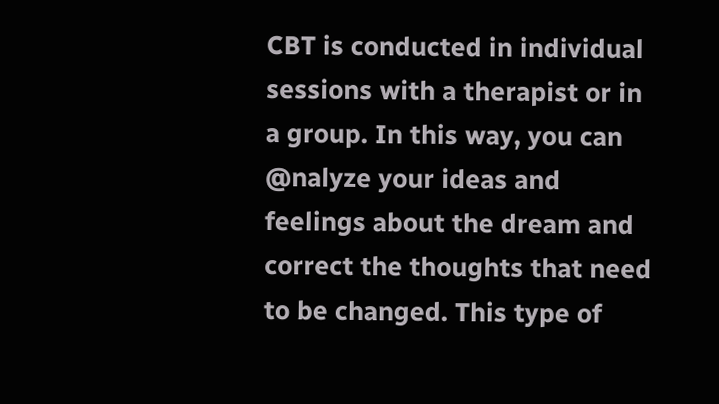CBT is conducted in individual sessions with a therapist or in a group. In this way, you can @nalyze your ideas and feelings about the dream and correct the thoughts that need to be changed. This type of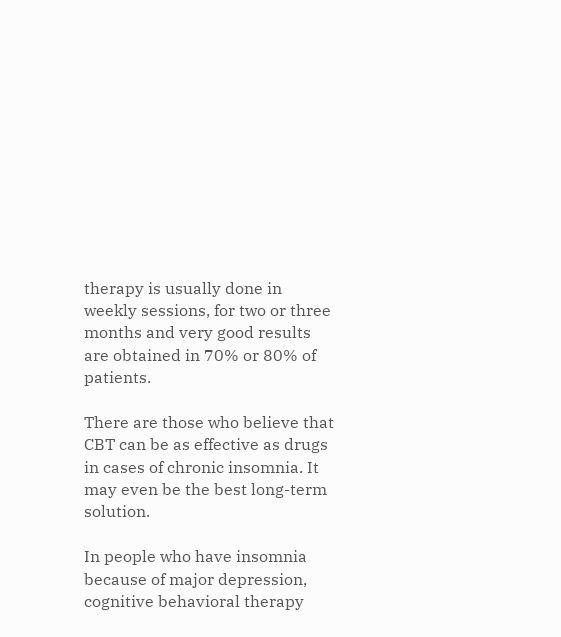therapy is usually done in weekly sessions, for two or three months and very good results are obtained in 70% or 80% of patients.

There are those who believe that CBT can be as effective as drugs in cases of chronic insomnia. It may even be the best long-term solution.

In people who have insomnia because of major depression, cognitive behavioral therapy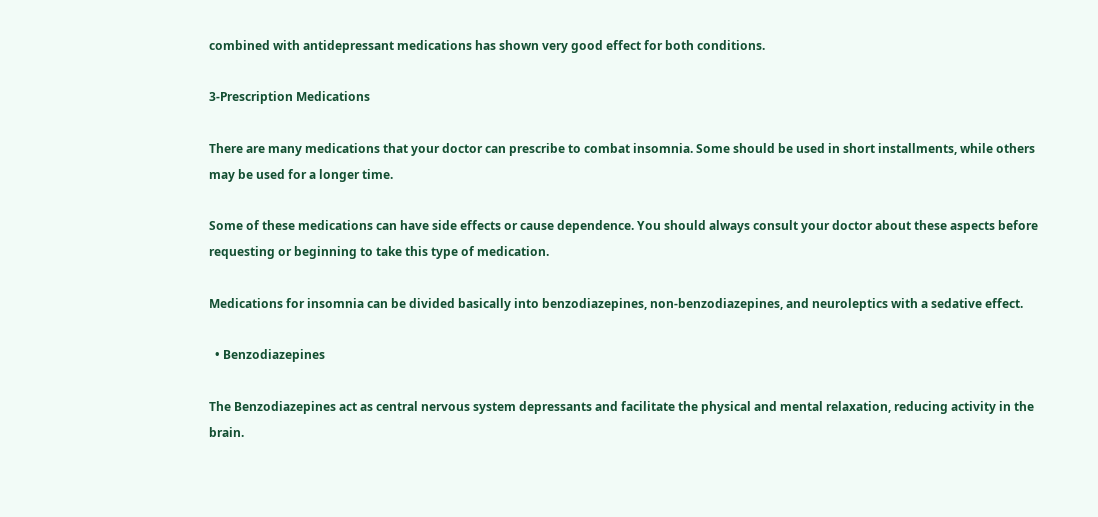combined with antidepressant medications has shown very good effect for both conditions.

3-Prescription Medications

There are many medications that your doctor can prescribe to combat insomnia. Some should be used in short installments, while others may be used for a longer time.

Some of these medications can have side effects or cause dependence. You should always consult your doctor about these aspects before requesting or beginning to take this type of medication.

Medications for insomnia can be divided basically into benzodiazepines, non-benzodiazepines, and neuroleptics with a sedative effect.

  • Benzodiazepines

The Benzodiazepines act as central nervous system depressants and facilitate the physical and mental relaxation, reducing activity in the brain.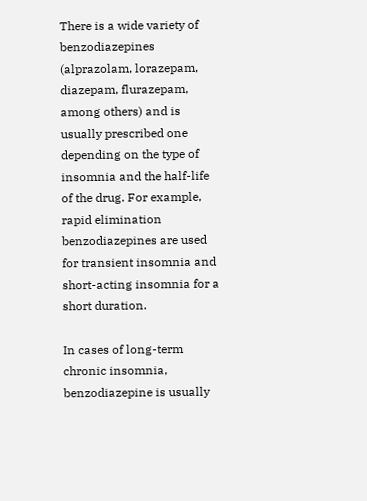There is a wide variety of benzodiazepines (alprazolam, lorazepam, diazepam, flurazepam, among others) and is usually prescribed one depending on the type of insomnia and the half-life of the drug. For example, rapid elimination benzodiazepines are used for transient insomnia and short-acting insomnia for a short duration.

In cases of long-term chronic insomnia, benzodiazepine is usually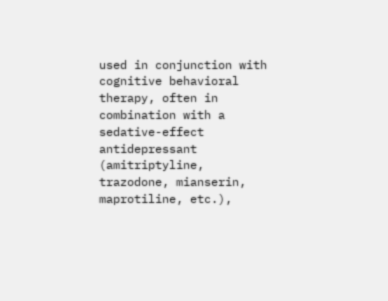used in conjunction with cognitive behavioral therapy, often in combination with a sedative-effect antidepressant (amitriptyline, trazodone, mianserin, maprotiline, etc.),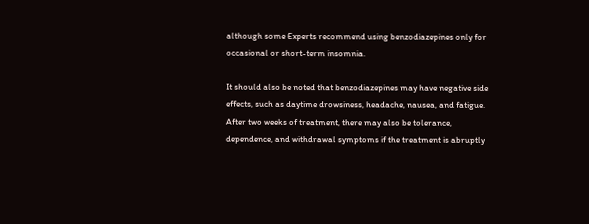although some Experts recommend using benzodiazepines only for occasional or short-term insomnia.

It should also be noted that benzodiazepines may have negative side effects, such as daytime drowsiness, headache, nausea, and fatigue. After two weeks of treatment, there may also be tolerance, dependence, and withdrawal symptoms if the treatment is abruptly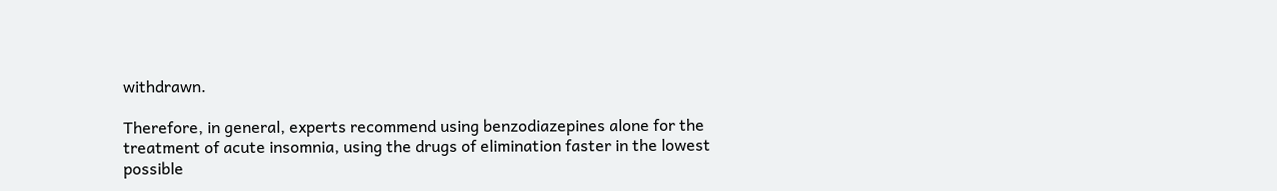withdrawn.

Therefore, in general, experts recommend using benzodiazepines alone for the treatment of acute insomnia, using the drugs of elimination faster in the lowest possible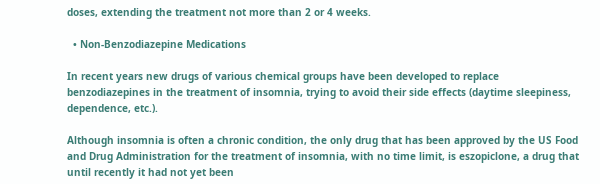doses, extending the treatment not more than 2 or 4 weeks.

  • Non-Benzodiazepine Medications

In recent years new drugs of various chemical groups have been developed to replace benzodiazepines in the treatment of insomnia, trying to avoid their side effects (daytime sleepiness, dependence, etc.).

Although insomnia is often a chronic condition, the only drug that has been approved by the US Food and Drug Administration for the treatment of insomnia, with no time limit, is eszopiclone, a drug that until recently it had not yet been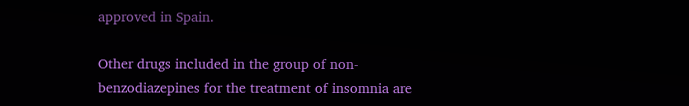approved in Spain.

Other drugs included in the group of non-benzodiazepines for the treatment of insomnia are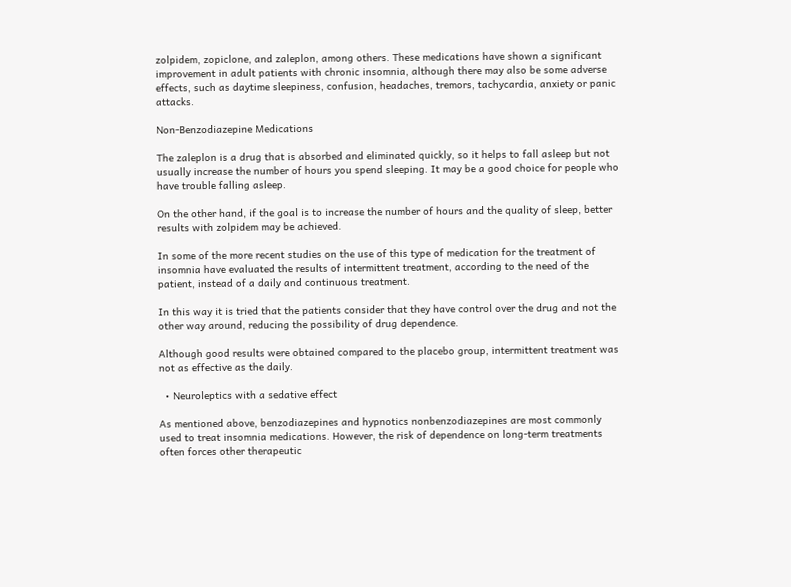zolpidem, zopiclone, and zaleplon, among others. These medications have shown a significant improvement in adult patients with chronic insomnia, although there may also be some adverse effects, such as daytime sleepiness, confusion, headaches, tremors, tachycardia, anxiety or panic attacks.

Non-Benzodiazepine Medications

The zaleplon is a drug that is absorbed and eliminated quickly, so it helps to fall asleep but not usually increase the number of hours you spend sleeping. It may be a good choice for people who have trouble falling asleep.

On the other hand, if the goal is to increase the number of hours and the quality of sleep, better results with zolpidem may be achieved.

In some of the more recent studies on the use of this type of medication for the treatment of insomnia have evaluated the results of intermittent treatment, according to the need of the patient, instead of a daily and continuous treatment.

In this way it is tried that the patients consider that they have control over the drug and not the other way around, reducing the possibility of drug dependence.

Although good results were obtained compared to the placebo group, intermittent treatment was not as effective as the daily.

  • Neuroleptics with a sedative effect

As mentioned above, benzodiazepines and hypnotics nonbenzodiazepines are most commonly used to treat insomnia medications. However, the risk of dependence on long-term treatments often forces other therapeutic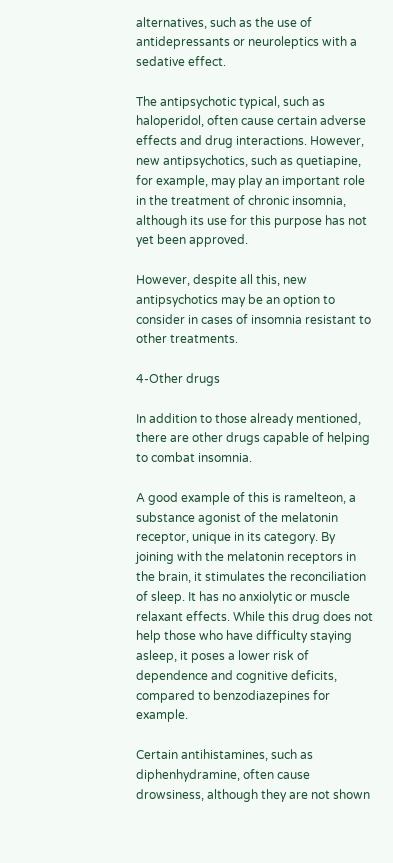alternatives, such as the use of antidepressants or neuroleptics with a sedative effect.

The antipsychotic typical, such as haloperidol, often cause certain adverse effects and drug interactions. However, new antipsychotics, such as quetiapine, for example, may play an important role in the treatment of chronic insomnia, although its use for this purpose has not yet been approved.

However, despite all this, new antipsychotics may be an option to consider in cases of insomnia resistant to other treatments.

4-Other drugs

In addition to those already mentioned, there are other drugs capable of helping to combat insomnia.

A good example of this is ramelteon, a substance agonist of the melatonin receptor, unique in its category. By joining with the melatonin receptors in the brain, it stimulates the reconciliation of sleep. It has no anxiolytic or muscle relaxant effects. While this drug does not help those who have difficulty staying asleep, it poses a lower risk of dependence and cognitive deficits, compared to benzodiazepines for example.

Certain antihistamines, such as diphenhydramine, often cause drowsiness, although they are not shown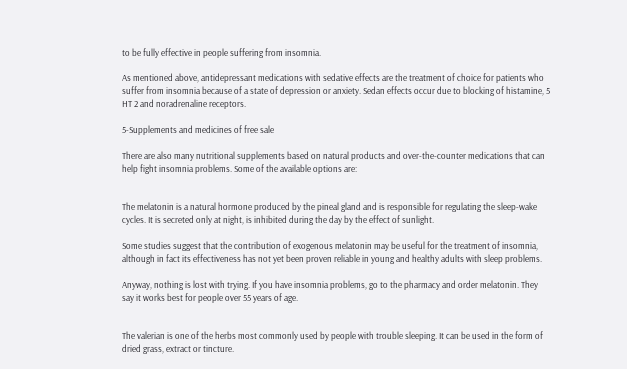to be fully effective in people suffering from insomnia.

As mentioned above, antidepressant medications with sedative effects are the treatment of choice for patients who suffer from insomnia because of a state of depression or anxiety. Sedan effects occur due to blocking of histamine, 5 HT 2 and noradrenaline receptors.

5-Supplements and medicines of free sale

There are also many nutritional supplements based on natural products and over-the-counter medications that can help fight insomnia problems. Some of the available options are:


The melatonin is a natural hormone produced by the pineal gland and is responsible for regulating the sleep-wake cycles. It is secreted only at night, is inhibited during the day by the effect of sunlight.

Some studies suggest that the contribution of exogenous melatonin may be useful for the treatment of insomnia, although in fact its effectiveness has not yet been proven reliable in young and healthy adults with sleep problems.

Anyway, nothing is lost with trying. If you have insomnia problems, go to the pharmacy and order melatonin. They say it works best for people over 55 years of age.


The valerian is one of the herbs most commonly used by people with trouble sleeping. It can be used in the form of dried grass, extract or tincture.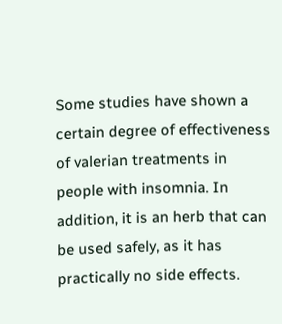Some studies have shown a certain degree of effectiveness of valerian treatments in people with insomnia. In addition, it is an herb that can be used safely, as it has practically no side effects.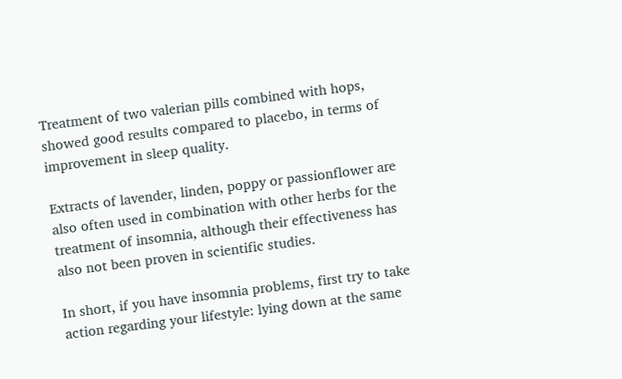Treatment of two valerian pills combined with hops, showed good results compared to placebo, in terms of improvement in sleep quality.

Extracts of lavender, linden, poppy or passionflower are also often used in combination with other herbs for the treatment of insomnia, although their effectiveness has also not been proven in scientific studies.

In short, if you have insomnia problems, first try to take action regarding your lifestyle: lying down at the same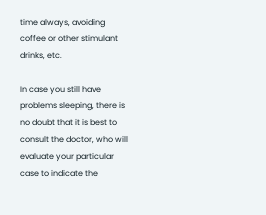time always, avoiding coffee or other stimulant drinks, etc.

In case you still have problems sleeping, there is no doubt that it is best to consult the doctor, who will evaluate your particular case to indicate the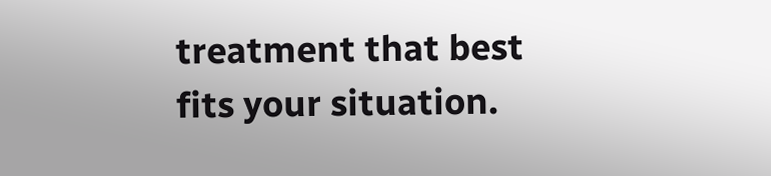treatment that best fits your situation.